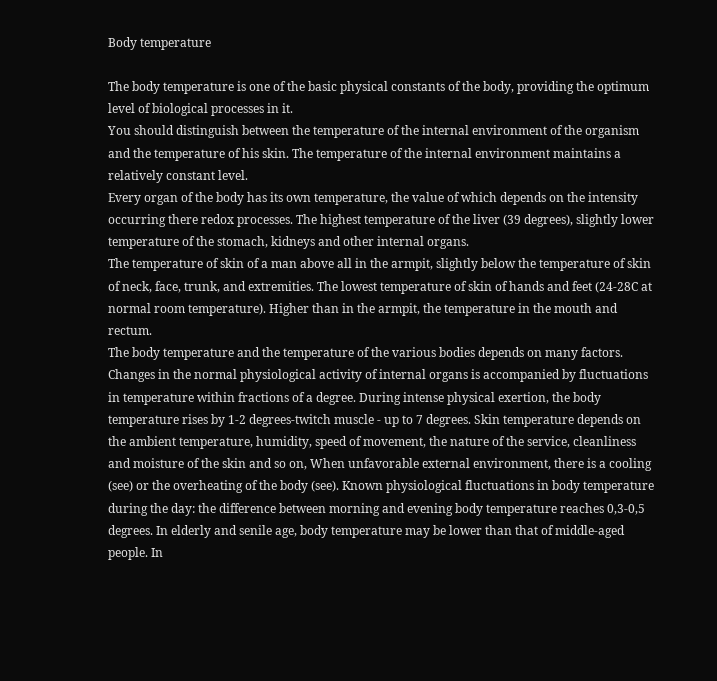Body temperature

The body temperature is one of the basic physical constants of the body, providing the optimum level of biological processes in it.
You should distinguish between the temperature of the internal environment of the organism and the temperature of his skin. The temperature of the internal environment maintains a relatively constant level.
Every organ of the body has its own temperature, the value of which depends on the intensity occurring there redox processes. The highest temperature of the liver (39 degrees), slightly lower temperature of the stomach, kidneys and other internal organs.
The temperature of skin of a man above all in the armpit, slightly below the temperature of skin of neck, face, trunk, and extremities. The lowest temperature of skin of hands and feet (24-28C at normal room temperature). Higher than in the armpit, the temperature in the mouth and rectum.
The body temperature and the temperature of the various bodies depends on many factors. Changes in the normal physiological activity of internal organs is accompanied by fluctuations in temperature within fractions of a degree. During intense physical exertion, the body temperature rises by 1-2 degrees-twitch muscle - up to 7 degrees. Skin temperature depends on the ambient temperature, humidity, speed of movement, the nature of the service, cleanliness and moisture of the skin and so on, When unfavorable external environment, there is a cooling (see) or the overheating of the body (see). Known physiological fluctuations in body temperature during the day: the difference between morning and evening body temperature reaches 0,3-0,5 degrees. In elderly and senile age, body temperature may be lower than that of middle-aged people. In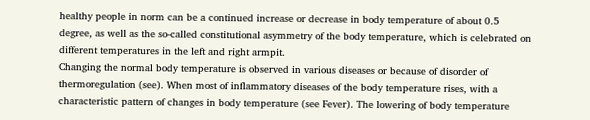healthy people in norm can be a continued increase or decrease in body temperature of about 0.5 degree, as well as the so-called constitutional asymmetry of the body temperature, which is celebrated on different temperatures in the left and right armpit.
Changing the normal body temperature is observed in various diseases or because of disorder of thermoregulation (see). When most of inflammatory diseases of the body temperature rises, with a characteristic pattern of changes in body temperature (see Fever). The lowering of body temperature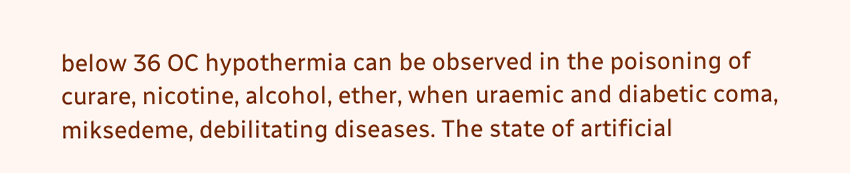below 36 OC hypothermia can be observed in the poisoning of curare, nicotine, alcohol, ether, when uraemic and diabetic coma, miksedeme, debilitating diseases. The state of artificial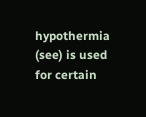hypothermia (see) is used for certain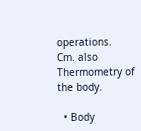operations.
Cm. also Thermometry of the body.

  • Body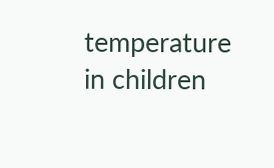temperature in children